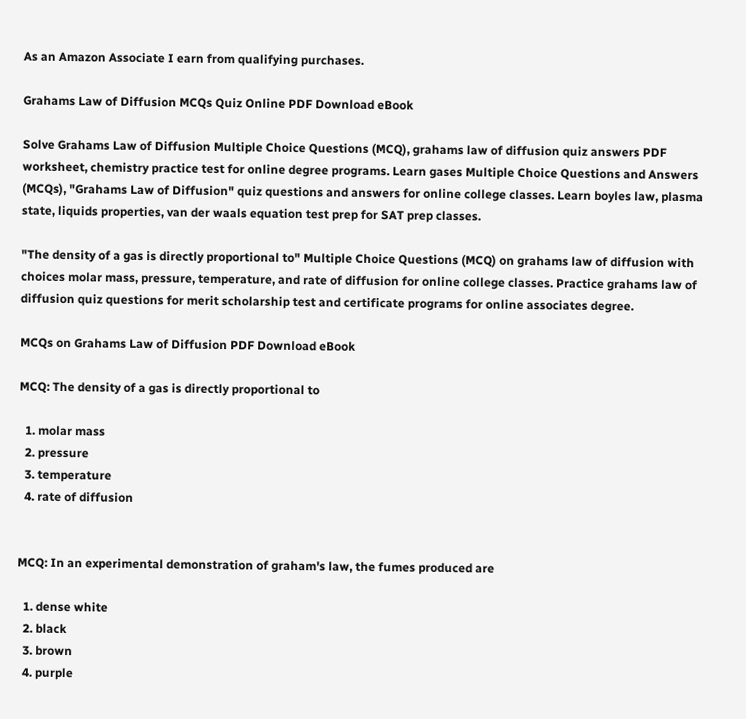As an Amazon Associate I earn from qualifying purchases.

Grahams Law of Diffusion MCQs Quiz Online PDF Download eBook

Solve Grahams Law of Diffusion Multiple Choice Questions (MCQ), grahams law of diffusion quiz answers PDF worksheet, chemistry practice test for online degree programs. Learn gases Multiple Choice Questions and Answers (MCQs), "Grahams Law of Diffusion" quiz questions and answers for online college classes. Learn boyles law, plasma state, liquids properties, van der waals equation test prep for SAT prep classes.

"The density of a gas is directly proportional to" Multiple Choice Questions (MCQ) on grahams law of diffusion with choices molar mass, pressure, temperature, and rate of diffusion for online college classes. Practice grahams law of diffusion quiz questions for merit scholarship test and certificate programs for online associates degree.

MCQs on Grahams Law of Diffusion PDF Download eBook

MCQ: The density of a gas is directly proportional to

  1. molar mass
  2. pressure
  3. temperature
  4. rate of diffusion


MCQ: In an experimental demonstration of graham's law, the fumes produced are

  1. dense white
  2. black
  3. brown
  4. purple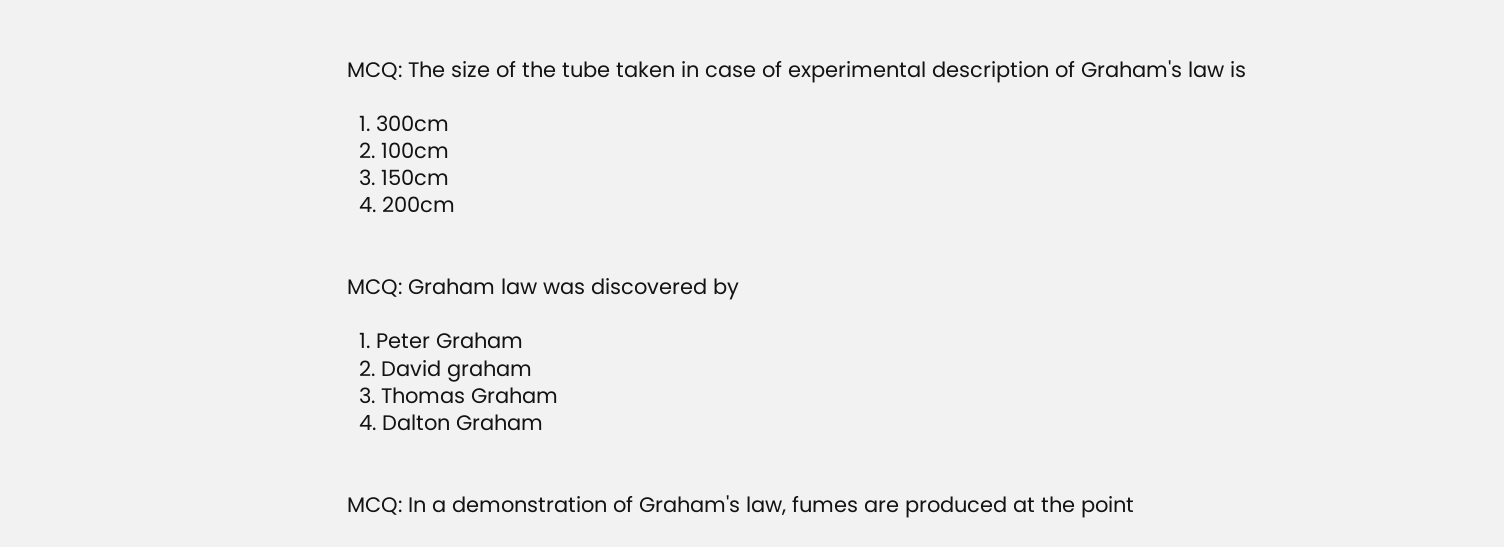MCQ: The size of the tube taken in case of experimental description of Graham's law is

  1. 300cm
  2. 100cm
  3. 150cm
  4. 200cm


MCQ: Graham law was discovered by

  1. Peter Graham
  2. David graham
  3. Thomas Graham
  4. Dalton Graham


MCQ: In a demonstration of Graham's law, fumes are produced at the point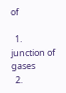of

  1. junction of gases
  2.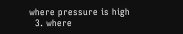where pressure is high
  3. where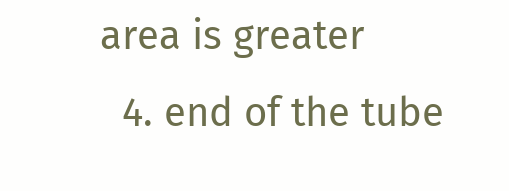area is greater
  4. end of the tube